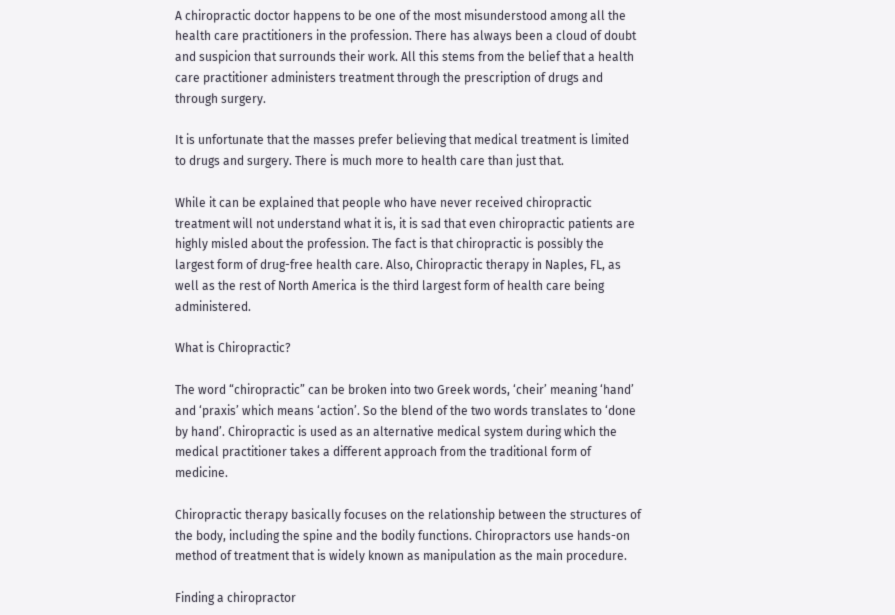A chiropractic doctor happens to be one of the most misunderstood among all the health care practitioners in the profession. There has always been a cloud of doubt and suspicion that surrounds their work. All this stems from the belief that a health care practitioner administers treatment through the prescription of drugs and through surgery.

It is unfortunate that the masses prefer believing that medical treatment is limited to drugs and surgery. There is much more to health care than just that.

While it can be explained that people who have never received chiropractic treatment will not understand what it is, it is sad that even chiropractic patients are highly misled about the profession. The fact is that chiropractic is possibly the largest form of drug-free health care. Also, Chiropractic therapy in Naples, FL, as well as the rest of North America is the third largest form of health care being administered.

What is Chiropractic?

The word “chiropractic” can be broken into two Greek words, ‘cheir’ meaning ‘hand’ and ‘praxis’ which means ‘action’. So the blend of the two words translates to ‘done by hand’. Chiropractic is used as an alternative medical system during which the medical practitioner takes a different approach from the traditional form of medicine.

Chiropractic therapy basically focuses on the relationship between the structures of the body, including the spine and the bodily functions. Chiropractors use hands-on method of treatment that is widely known as manipulation as the main procedure.

Finding a chiropractor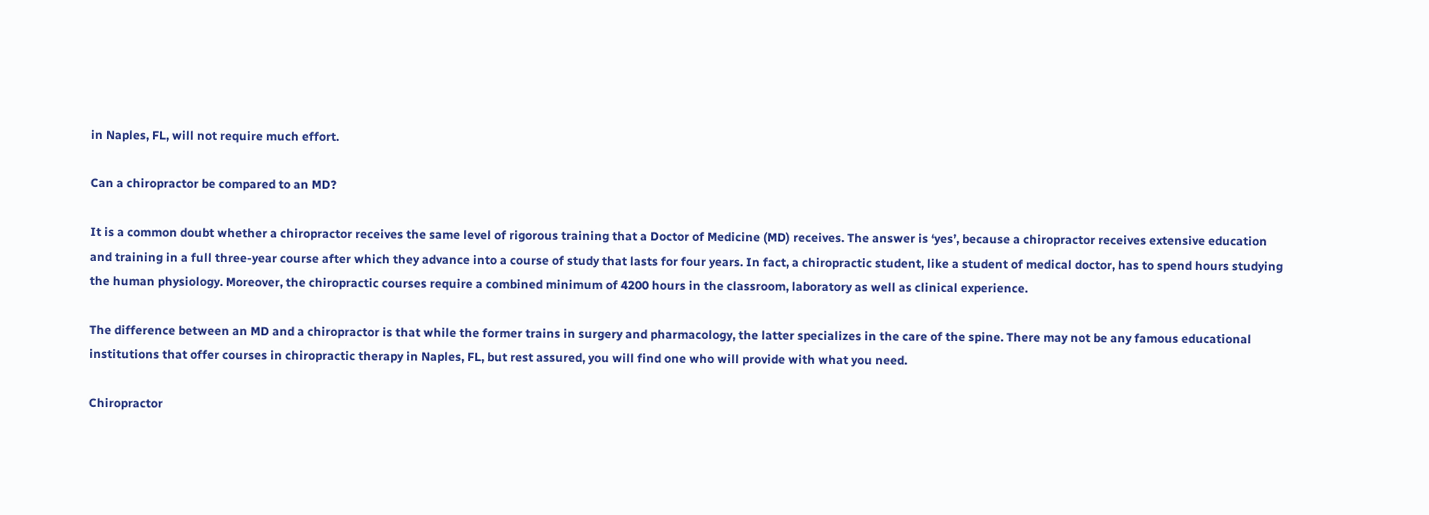in Naples, FL, will not require much effort.

Can a chiropractor be compared to an MD?

It is a common doubt whether a chiropractor receives the same level of rigorous training that a Doctor of Medicine (MD) receives. The answer is ‘yes’, because a chiropractor receives extensive education and training in a full three-year course after which they advance into a course of study that lasts for four years. In fact, a chiropractic student, like a student of medical doctor, has to spend hours studying the human physiology. Moreover, the chiropractic courses require a combined minimum of 4200 hours in the classroom, laboratory as well as clinical experience.

The difference between an MD and a chiropractor is that while the former trains in surgery and pharmacology, the latter specializes in the care of the spine. There may not be any famous educational institutions that offer courses in chiropractic therapy in Naples, FL, but rest assured, you will find one who will provide with what you need.

Chiropractor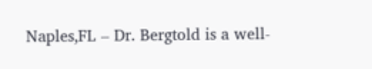Naples,FL – Dr. Bergtold is a well-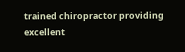trained chiropractor providing excellent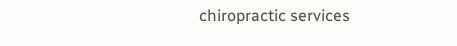chiropractic services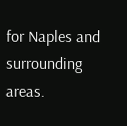for Naples and surrounding areas.